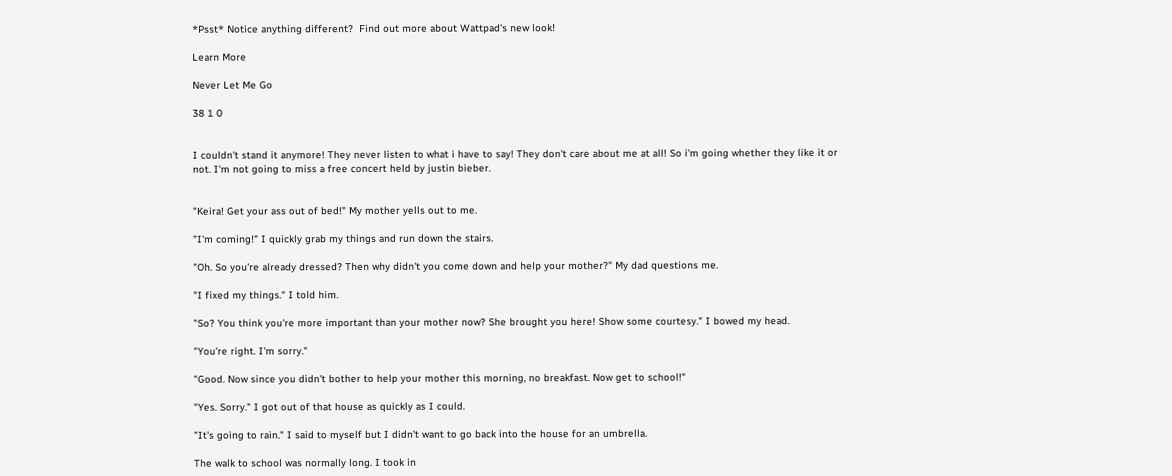*Psst* Notice anything different?  Find out more about Wattpad's new look!

Learn More

Never Let Me Go

38 1 0


I couldn't stand it anymore! They never listen to what i have to say! They don't care about me at all! So i'm going whether they like it or not. I'm not going to miss a free concert held by justin bieber.


"Keira! Get your ass out of bed!" My mother yells out to me.

"I'm coming!" I quickly grab my things and run down the stairs.

"Oh. So you're already dressed? Then why didn't you come down and help your mother?" My dad questions me.

"I fixed my things." I told him.

"So? You think you're more important than your mother now? She brought you here! Show some courtesy." I bowed my head.

"You're right. I'm sorry."

"Good. Now since you didn't bother to help your mother this morning, no breakfast. Now get to school!"

"Yes. Sorry." I got out of that house as quickly as I could.

"It's going to rain." I said to myself but I didn't want to go back into the house for an umbrella.

The walk to school was normally long. I took in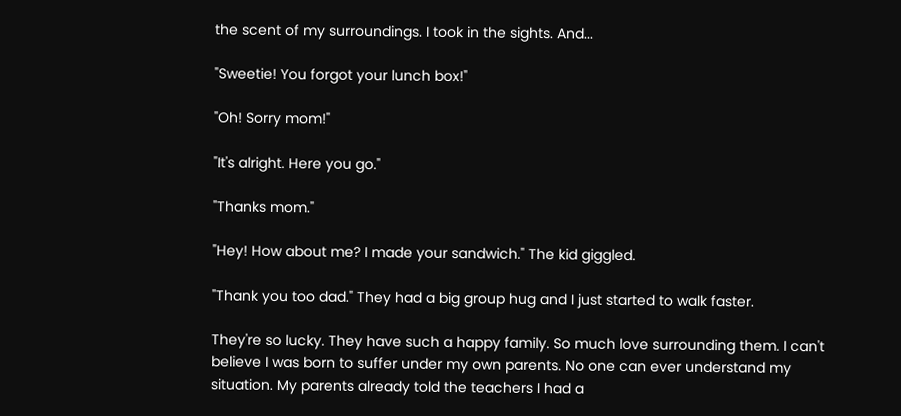the scent of my surroundings. I took in the sights. And...

"Sweetie! You forgot your lunch box!"

"Oh! Sorry mom!"

"It's alright. Here you go."

"Thanks mom."

"Hey! How about me? I made your sandwich." The kid giggled.

"Thank you too dad." They had a big group hug and I just started to walk faster.

They're so lucky. They have such a happy family. So much love surrounding them. I can't believe I was born to suffer under my own parents. No one can ever understand my situation. My parents already told the teachers I had a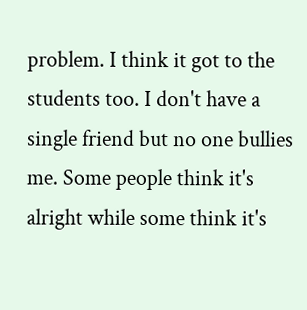problem. I think it got to the students too. I don't have a single friend but no one bullies me. Some people think it's alright while some think it's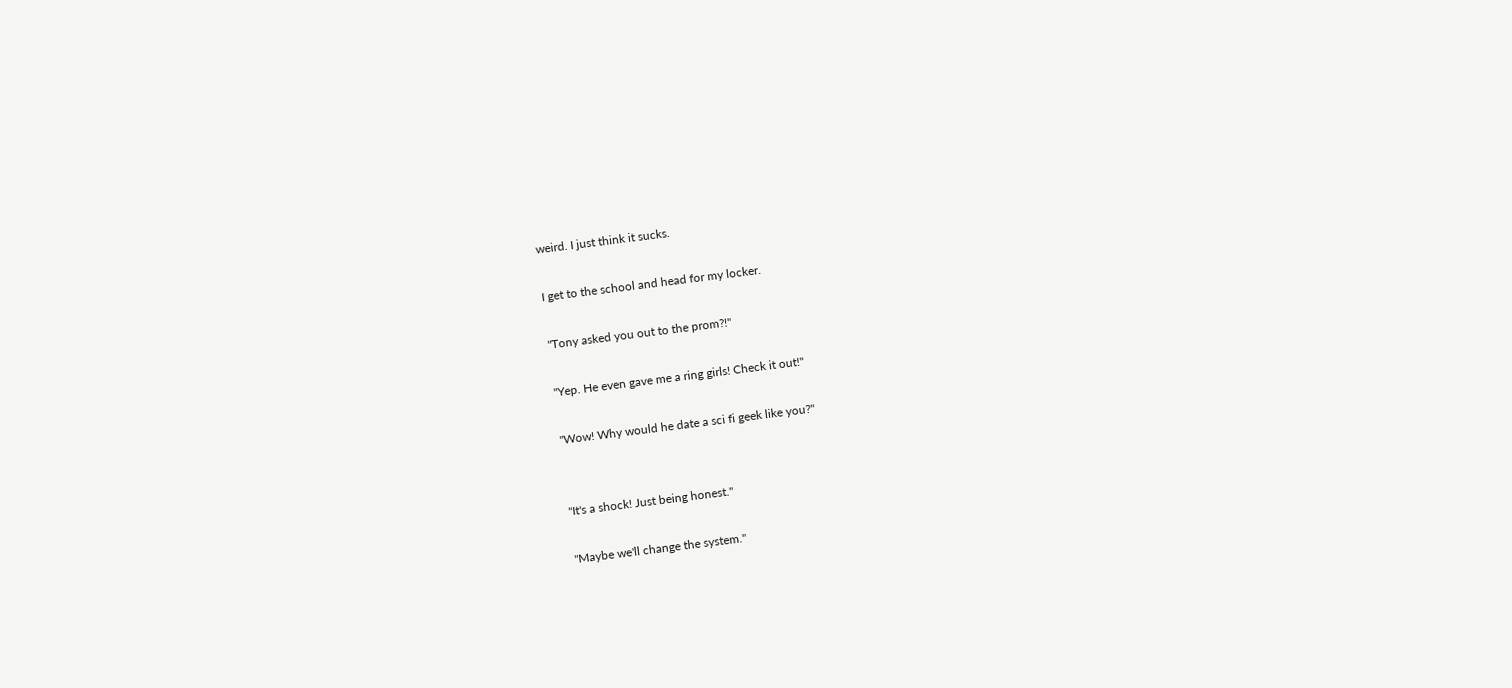weird. I just think it sucks.

I get to the school and head for my locker.

"Tony asked you out to the prom?!"

"Yep. He even gave me a ring girls! Check it out!"

"Wow! Why would he date a sci fi geek like you?"


"It's a shock! Just being honest."

"Maybe we'll change the system."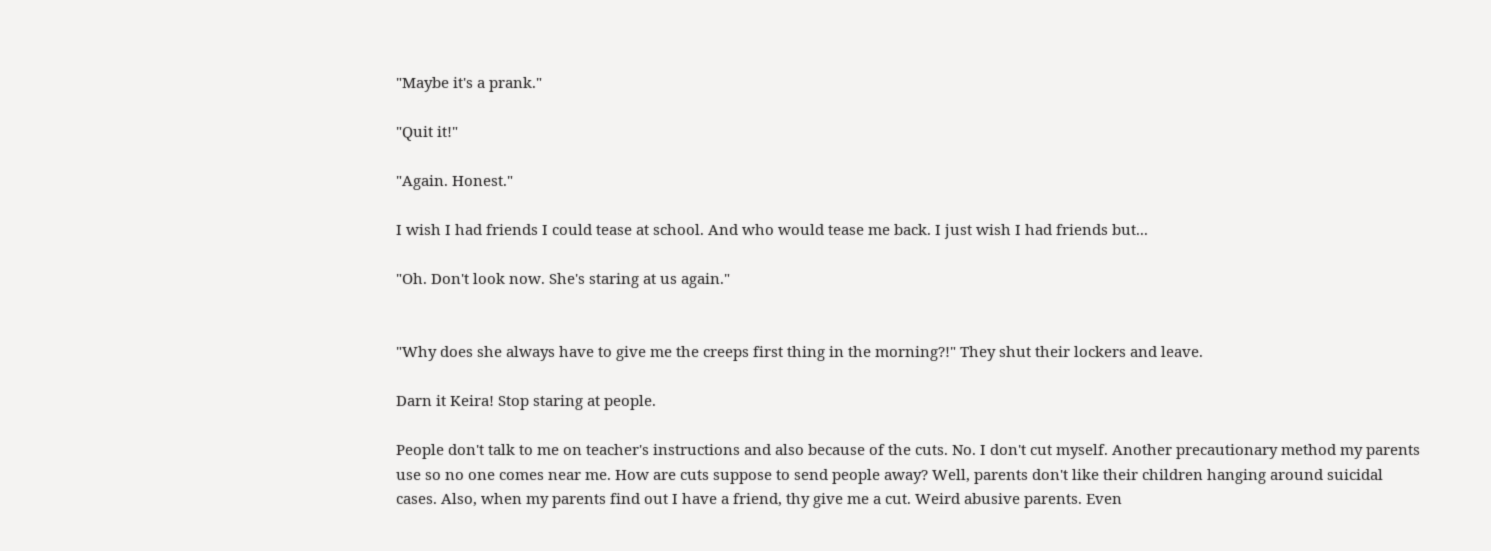"Maybe it's a prank."

"Quit it!"

"Again. Honest."

I wish I had friends I could tease at school. And who would tease me back. I just wish I had friends but...

"Oh. Don't look now. She's staring at us again."


"Why does she always have to give me the creeps first thing in the morning?!" They shut their lockers and leave.

Darn it Keira! Stop staring at people.

People don't talk to me on teacher's instructions and also because of the cuts. No. I don't cut myself. Another precautionary method my parents use so no one comes near me. How are cuts suppose to send people away? Well, parents don't like their children hanging around suicidal cases. Also, when my parents find out I have a friend, thy give me a cut. Weird abusive parents. Even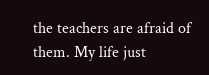the teachers are afraid of them. My life just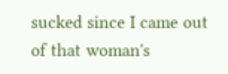sucked since I came out of that woman's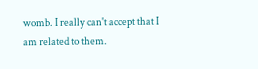womb. I really can't accept that I am related to them.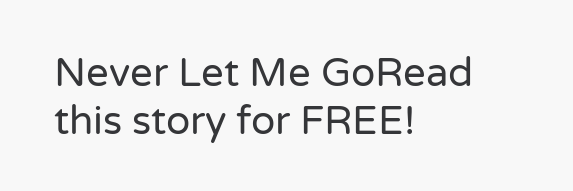Never Let Me GoRead this story for FREE!